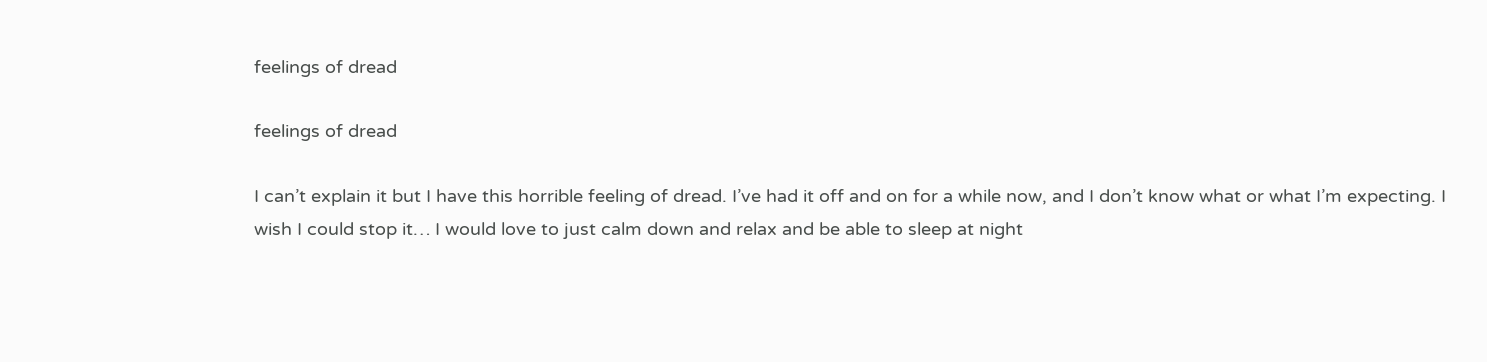feelings of dread

feelings of dread

I can’t explain it but I have this horrible feeling of dread. I’ve had it off and on for a while now, and I don’t know what or what I’m expecting. I wish I could stop it… I would love to just calm down and relax and be able to sleep at night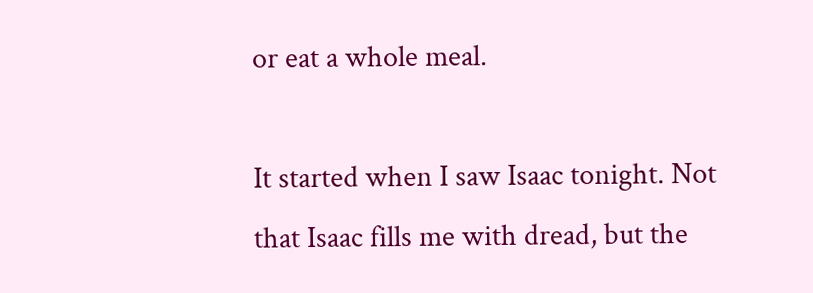or eat a whole meal.

It started when I saw Isaac tonight. Not that Isaac fills me with dread, but the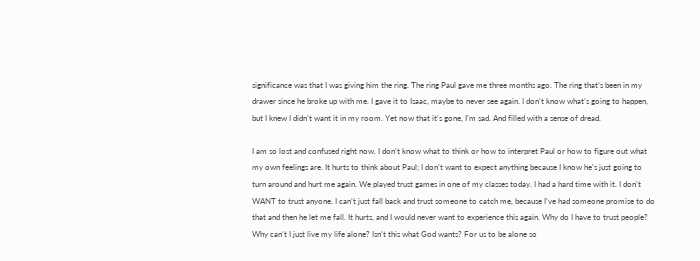significance was that I was giving him the ring. The ring Paul gave me three months ago. The ring that’s been in my drawer since he broke up with me. I gave it to Isaac, maybe to never see again. I don’t know what’s going to happen, but I knew I didn’t want it in my room. Yet now that it’s gone, I’m sad. And filled with a sense of dread.

I am so lost and confused right now. I don’t know what to think or how to interpret Paul or how to figure out what my own feelings are. It hurts to think about Paul; I don’t want to expect anything because I know he’s just going to turn around and hurt me again. We played trust games in one of my classes today. I had a hard time with it. I don’t WANT to trust anyone. I can’t just fall back and trust someone to catch me, because I’ve had someone promise to do that and then he let me fall. It hurts, and I would never want to experience this again. Why do I have to trust people? Why can’t I just live my life alone? Isn’t this what God wants? For us to be alone so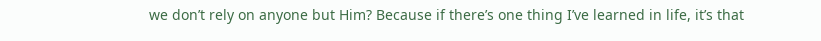we don’t rely on anyone but Him? Because if there’s one thing I’ve learned in life, it’s that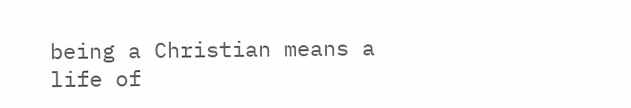being a Christian means a life of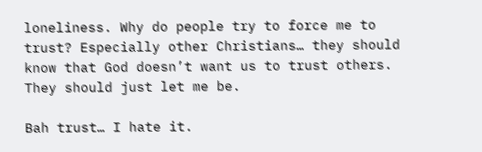loneliness. Why do people try to force me to trust? Especially other Christians… they should know that God doesn’t want us to trust others. They should just let me be.

Bah trust… I hate it.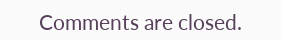Comments are closed.